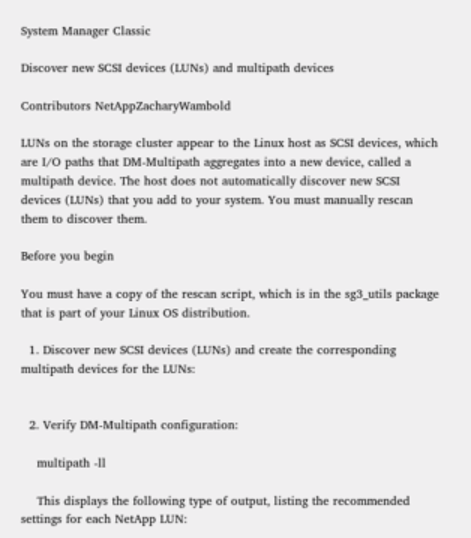System Manager Classic

Discover new SCSI devices (LUNs) and multipath devices

Contributors NetAppZacharyWambold

LUNs on the storage cluster appear to the Linux host as SCSI devices, which are I/O paths that DM-Multipath aggregates into a new device, called a multipath device. The host does not automatically discover new SCSI devices (LUNs) that you add to your system. You must manually rescan them to discover them.

Before you begin

You must have a copy of the rescan script, which is in the sg3_utils package that is part of your Linux OS distribution.

  1. Discover new SCSI devices (LUNs) and create the corresponding multipath devices for the LUNs:


  2. Verify DM-Multipath configuration:

    multipath -ll

    This displays the following type of output, listing the recommended settings for each NetApp LUN: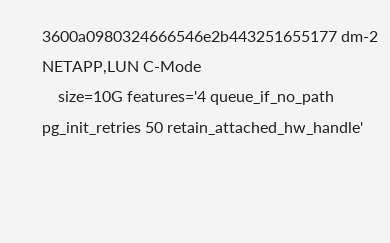3600a0980324666546e2b443251655177 dm-2 NETAPP,LUN C-Mode
    size=10G features='4 queue_if_no_path pg_init_retries 50 retain_attached_hw_handle'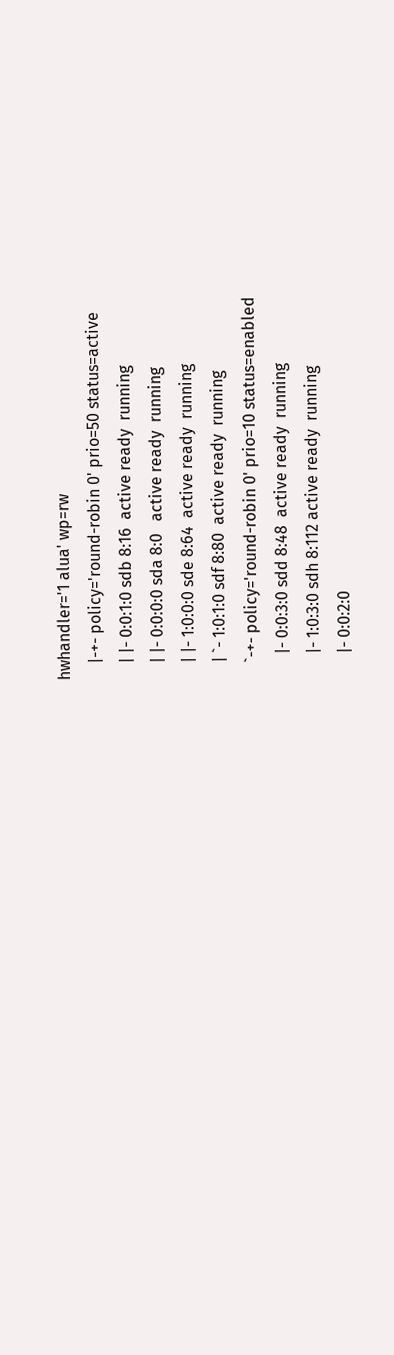hwhandler='1 alua' wp=rw
    |-+- policy='round-robin 0' prio=50 status=active
    | |- 0:0:1:0 sdb 8:16  active ready  running
    | |- 0:0:0:0 sda 8:0   active ready  running
    | |- 1:0:0:0 sde 8:64  active ready  running
    | `- 1:0:1:0 sdf 8:80  active ready  running
    `-+- policy='round-robin 0' prio=10 status=enabled
      |- 0:0:3:0 sdd 8:48  active ready  running
      |- 1:0:3:0 sdh 8:112 active ready  running
      |- 0:0:2:0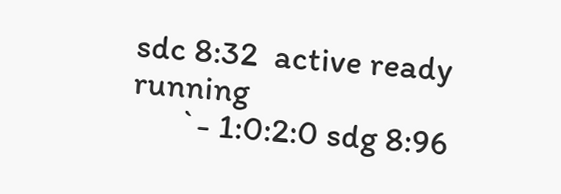sdc 8:32  active ready  running
      `- 1:0:2:0 sdg 8:96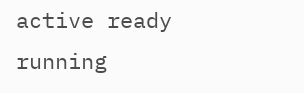active ready  running